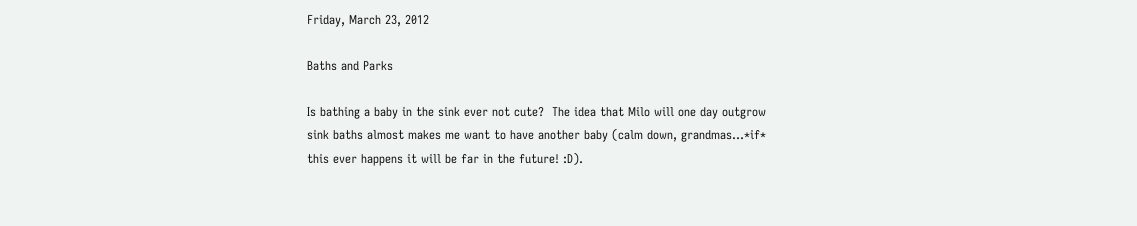Friday, March 23, 2012

Baths and Parks

Is bathing a baby in the sink ever not cute?  The idea that Milo will one day outgrow sink baths almost makes me want to have another baby (calm down, grandmas...*if* this ever happens it will be far in the future! :D).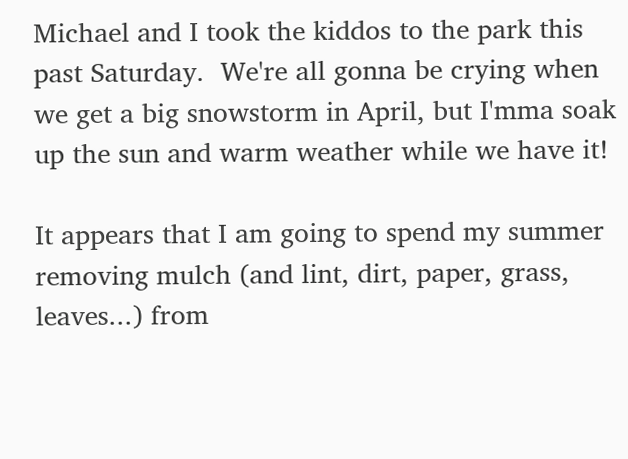Michael and I took the kiddos to the park this past Saturday.  We're all gonna be crying when we get a big snowstorm in April, but I'mma soak up the sun and warm weather while we have it!

It appears that I am going to spend my summer removing mulch (and lint, dirt, paper, grass, leaves...) from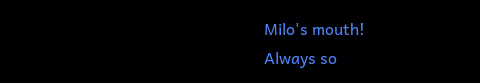Milo's mouth!
Always so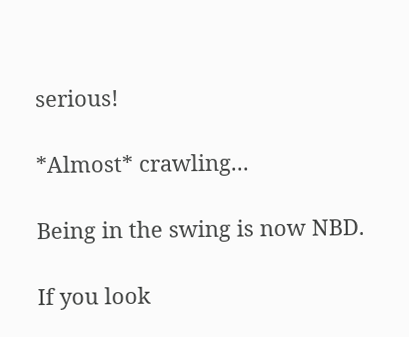serious!

*Almost* crawling...

Being in the swing is now NBD.

If you look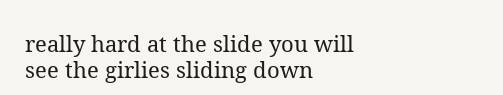really hard at the slide you will see the girlies sliding down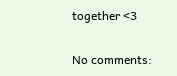together <3

No comments: